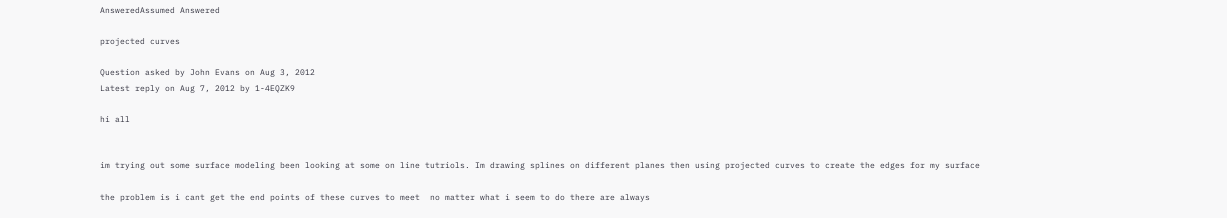AnsweredAssumed Answered

projected curves

Question asked by John Evans on Aug 3, 2012
Latest reply on Aug 7, 2012 by 1-4EQZK9

hi all


im trying out some surface modeling been looking at some on line tutriols. Im drawing splines on different planes then using projected curves to create the edges for my surface

the problem is i cant get the end points of these curves to meet  no matter what i seem to do there are always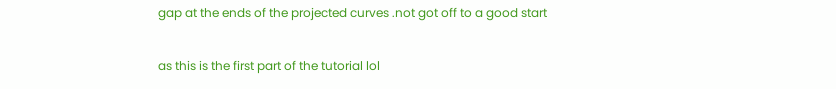gap at the ends of the projected curves .not got off to a good start

as this is the first part of the tutorial lol